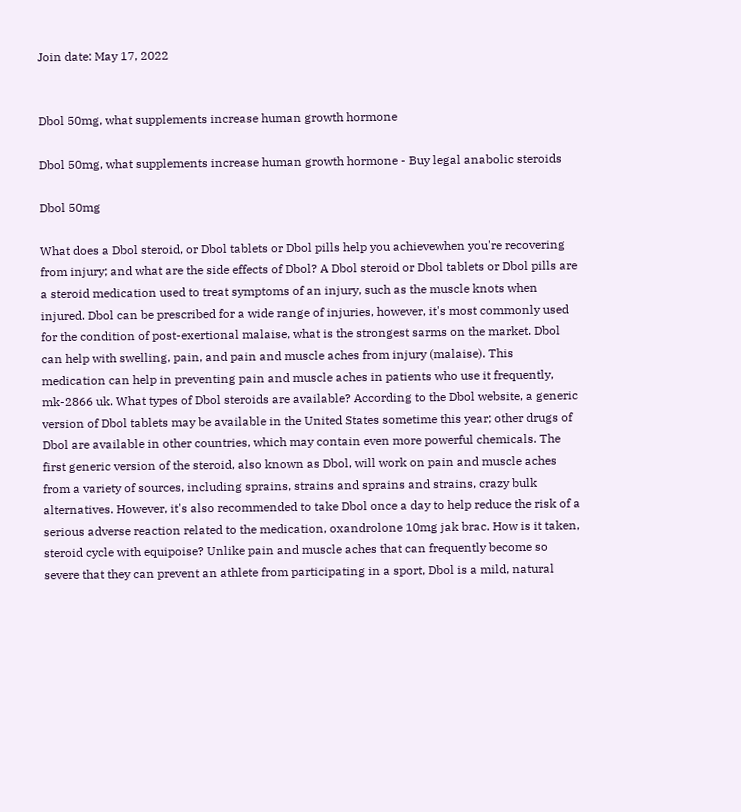Join date: May 17, 2022


Dbol 50mg, what supplements increase human growth hormone

Dbol 50mg, what supplements increase human growth hormone - Buy legal anabolic steroids

Dbol 50mg

What does a Dbol steroid, or Dbol tablets or Dbol pills help you achievewhen you're recovering from injury; and what are the side effects of Dbol? A Dbol steroid or Dbol tablets or Dbol pills are a steroid medication used to treat symptoms of an injury, such as the muscle knots when injured. Dbol can be prescribed for a wide range of injuries, however, it's most commonly used for the condition of post-exertional malaise, what is the strongest sarms on the market. Dbol can help with swelling, pain, and pain and muscle aches from injury (malaise). This medication can help in preventing pain and muscle aches in patients who use it frequently, mk-2866 uk. What types of Dbol steroids are available? According to the Dbol website, a generic version of Dbol tablets may be available in the United States sometime this year; other drugs of Dbol are available in other countries, which may contain even more powerful chemicals. The first generic version of the steroid, also known as Dbol, will work on pain and muscle aches from a variety of sources, including sprains, strains and sprains and strains, crazy bulk alternatives. However, it's also recommended to take Dbol once a day to help reduce the risk of a serious adverse reaction related to the medication, oxandrolone 10mg jak brac. How is it taken, steroid cycle with equipoise? Unlike pain and muscle aches that can frequently become so severe that they can prevent an athlete from participating in a sport, Dbol is a mild, natural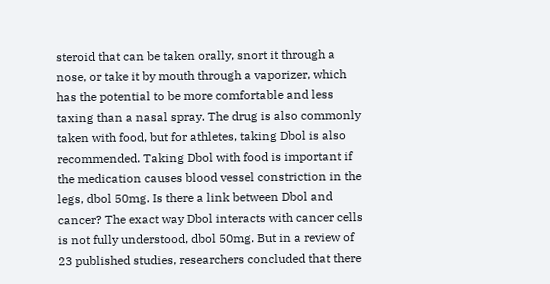steroid that can be taken orally, snort it through a nose, or take it by mouth through a vaporizer, which has the potential to be more comfortable and less taxing than a nasal spray. The drug is also commonly taken with food, but for athletes, taking Dbol is also recommended. Taking Dbol with food is important if the medication causes blood vessel constriction in the legs, dbol 50mg. Is there a link between Dbol and cancer? The exact way Dbol interacts with cancer cells is not fully understood, dbol 50mg. But in a review of 23 published studies, researchers concluded that there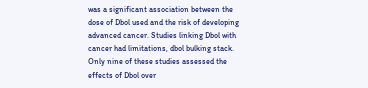was a significant association between the dose of Dbol used and the risk of developing advanced cancer. Studies linking Dbol with cancer had limitations, dbol bulking stack. Only nine of these studies assessed the effects of Dbol over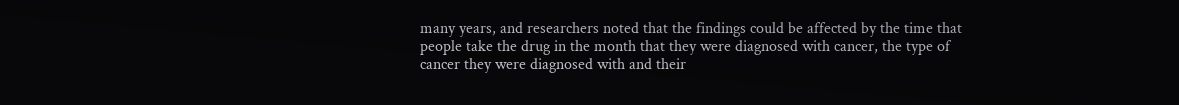many years, and researchers noted that the findings could be affected by the time that people take the drug in the month that they were diagnosed with cancer, the type of cancer they were diagnosed with and their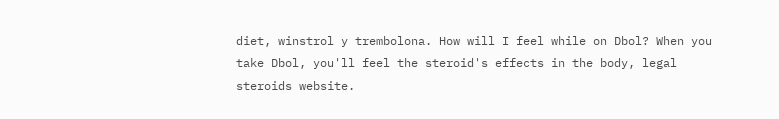diet, winstrol y trembolona. How will I feel while on Dbol? When you take Dbol, you'll feel the steroid's effects in the body, legal steroids website.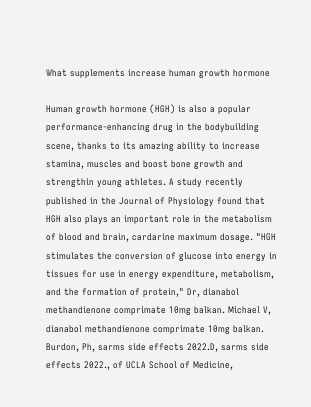What supplements increase human growth hormone

Human growth hormone (HGH) is also a popular performance-enhancing drug in the bodybuilding scene, thanks to its amazing ability to increase stamina, muscles and boost bone growth and strengthin young athletes. A study recently published in the Journal of Physiology found that HGH also plays an important role in the metabolism of blood and brain, cardarine maximum dosage. "HGH stimulates the conversion of glucose into energy in tissues for use in energy expenditure, metabolism, and the formation of protein," Dr, dianabol methandienone comprimate 10mg balkan. Michael V, dianabol methandienone comprimate 10mg balkan. Burdon, Ph, sarms side effects 2022.D, sarms side effects 2022., of UCLA School of Medicine,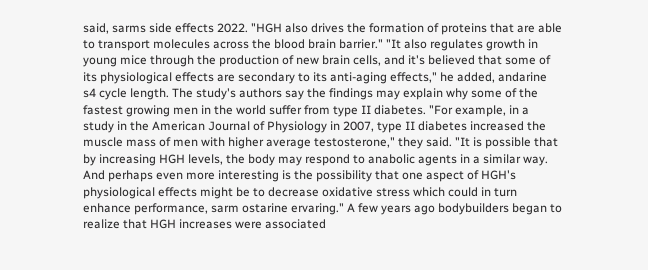said, sarms side effects 2022. "HGH also drives the formation of proteins that are able to transport molecules across the blood brain barrier." "It also regulates growth in young mice through the production of new brain cells, and it's believed that some of its physiological effects are secondary to its anti-aging effects," he added, andarine s4 cycle length. The study's authors say the findings may explain why some of the fastest growing men in the world suffer from type II diabetes. "For example, in a study in the American Journal of Physiology in 2007, type II diabetes increased the muscle mass of men with higher average testosterone," they said. "It is possible that by increasing HGH levels, the body may respond to anabolic agents in a similar way. And perhaps even more interesting is the possibility that one aspect of HGH's physiological effects might be to decrease oxidative stress which could in turn enhance performance, sarm ostarine ervaring." A few years ago bodybuilders began to realize that HGH increases were associated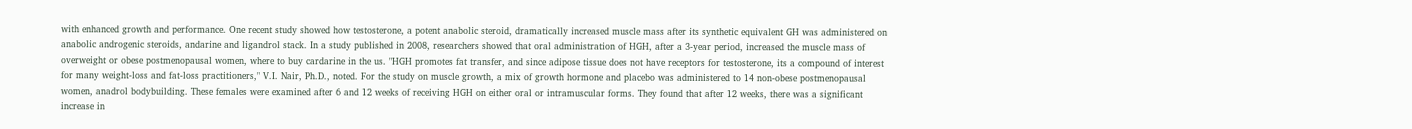with enhanced growth and performance. One recent study showed how testosterone, a potent anabolic steroid, dramatically increased muscle mass after its synthetic equivalent GH was administered on anabolic androgenic steroids, andarine and ligandrol stack. In a study published in 2008, researchers showed that oral administration of HGH, after a 3-year period, increased the muscle mass of overweight or obese postmenopausal women, where to buy cardarine in the us. "HGH promotes fat transfer, and since adipose tissue does not have receptors for testosterone, its a compound of interest for many weight-loss and fat-loss practitioners," V.I. Nair, Ph.D., noted. For the study on muscle growth, a mix of growth hormone and placebo was administered to 14 non-obese postmenopausal women, anadrol bodybuilding. These females were examined after 6 and 12 weeks of receiving HGH on either oral or intramuscular forms. They found that after 12 weeks, there was a significant increase in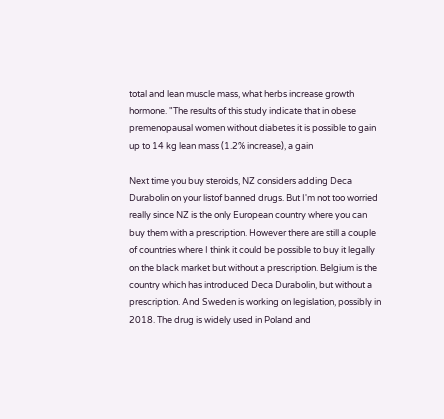total and lean muscle mass, what herbs increase growth hormone. "The results of this study indicate that in obese premenopausal women without diabetes it is possible to gain up to 14 kg lean mass (1.2% increase), a gain

Next time you buy steroids, NZ considers adding Deca Durabolin on your listof banned drugs. But I'm not too worried really since NZ is the only European country where you can buy them with a prescription. However there are still a couple of countries where I think it could be possible to buy it legally on the black market but without a prescription. Belgium is the country which has introduced Deca Durabolin, but without a prescription. And Sweden is working on legislation, possibly in 2018. The drug is widely used in Poland and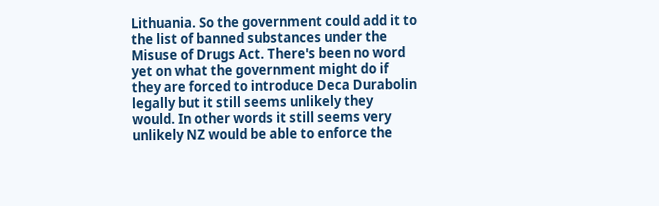Lithuania. So the government could add it to the list of banned substances under the Misuse of Drugs Act. There's been no word yet on what the government might do if they are forced to introduce Deca Durabolin legally but it still seems unlikely they would. In other words it still seems very unlikely NZ would be able to enforce the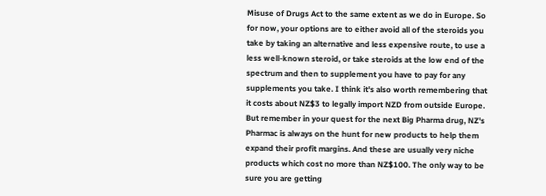Misuse of Drugs Act to the same extent as we do in Europe. So for now, your options are to either avoid all of the steroids you take by taking an alternative and less expensive route, to use a less well-known steroid, or take steroids at the low end of the spectrum and then to supplement you have to pay for any supplements you take. I think it's also worth remembering that it costs about NZ$3 to legally import NZD from outside Europe. But remember in your quest for the next Big Pharma drug, NZ's Pharmac is always on the hunt for new products to help them expand their profit margins. And these are usually very niche products which cost no more than NZ$100. The only way to be sure you are getting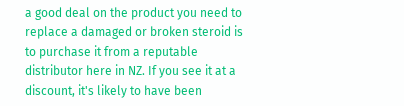a good deal on the product you need to replace a damaged or broken steroid is to purchase it from a reputable distributor here in NZ. If you see it at a discount, it's likely to have been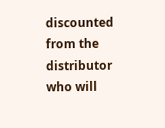discounted from the distributor who will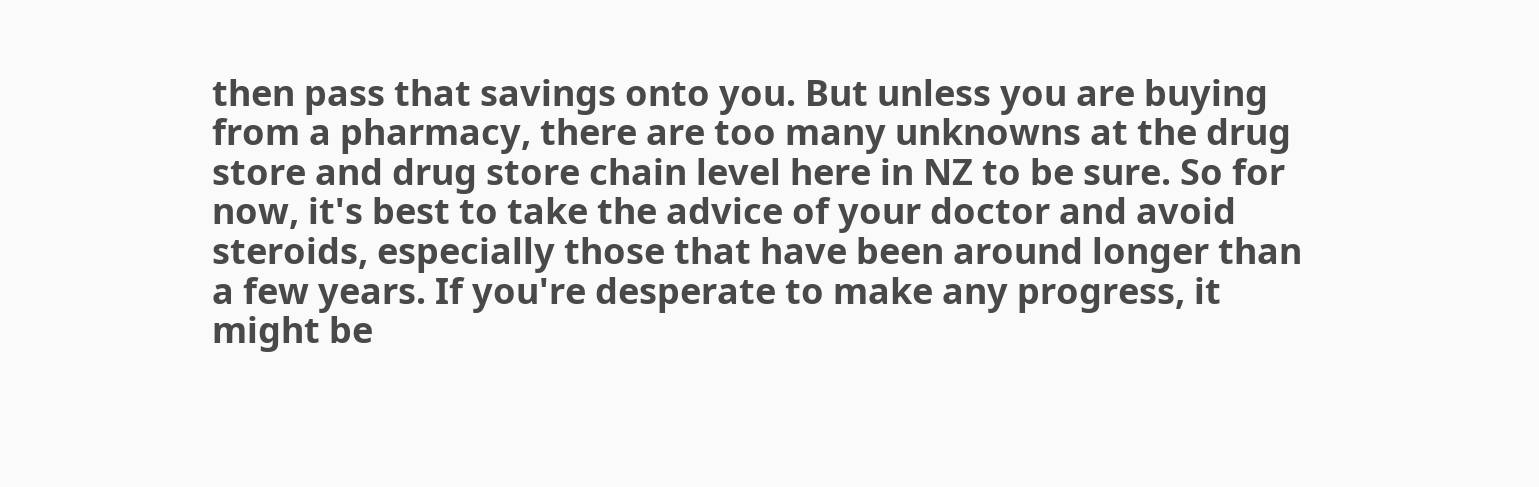then pass that savings onto you. But unless you are buying from a pharmacy, there are too many unknowns at the drug store and drug store chain level here in NZ to be sure. So for now, it's best to take the advice of your doctor and avoid steroids, especially those that have been around longer than a few years. If you're desperate to make any progress, it might be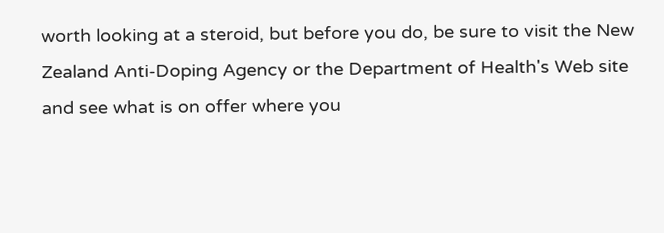worth looking at a steroid, but before you do, be sure to visit the New Zealand Anti-Doping Agency or the Department of Health's Web site and see what is on offer where you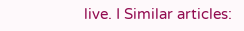live. I Similar articles: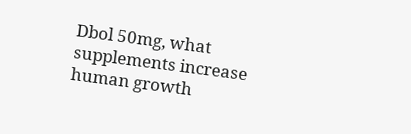Dbol 50mg, what supplements increase human growth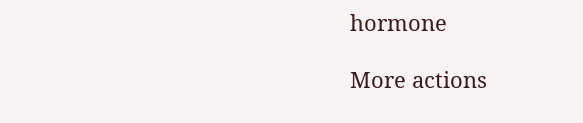hormone

More actions